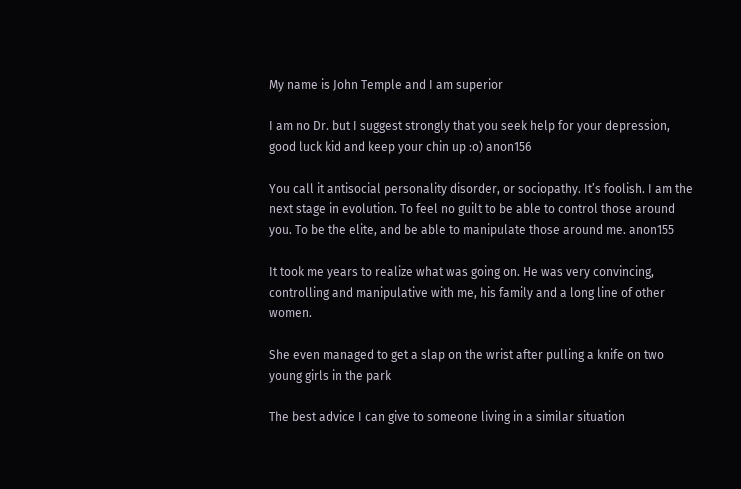My name is John Temple and I am superior

I am no Dr. but I suggest strongly that you seek help for your depression, good luck kid and keep your chin up :o) anon156

You call it antisocial personality disorder, or sociopathy. It’s foolish. I am the next stage in evolution. To feel no guilt to be able to control those around you. To be the elite, and be able to manipulate those around me. anon155

It took me years to realize what was going on. He was very convincing, controlling and manipulative with me, his family and a long line of other women.

She even managed to get a slap on the wrist after pulling a knife on two young girls in the park

The best advice I can give to someone living in a similar situation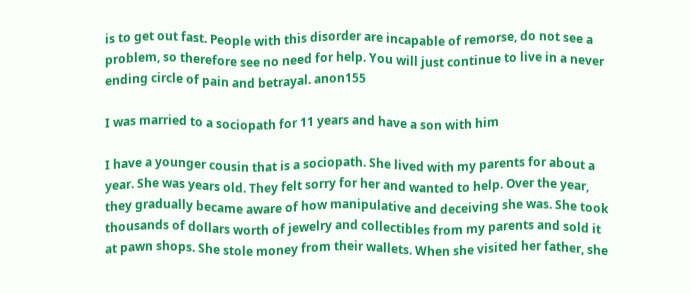is to get out fast. People with this disorder are incapable of remorse, do not see a problem, so therefore see no need for help. You will just continue to live in a never ending circle of pain and betrayal. anon155

I was married to a sociopath for 11 years and have a son with him

I have a younger cousin that is a sociopath. She lived with my parents for about a year. She was years old. They felt sorry for her and wanted to help. Over the year, they gradually became aware of how manipulative and deceiving she was. She took thousands of dollars worth of jewelry and collectibles from my parents and sold it at pawn shops. She stole money from their wallets. When she visited her father, she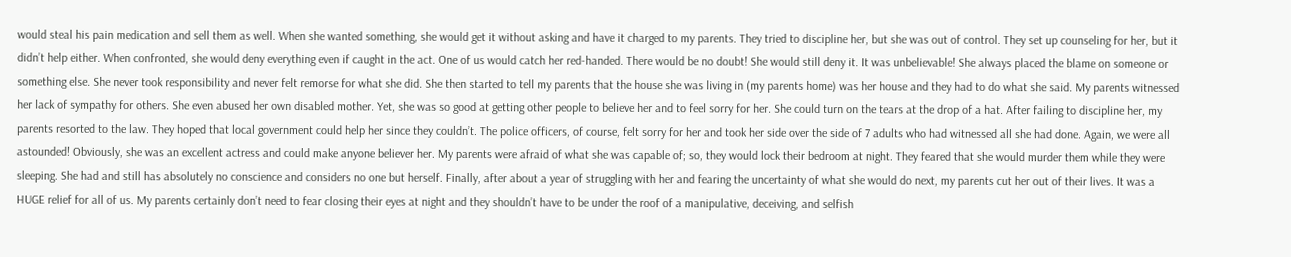would steal his pain medication and sell them as well. When she wanted something, she would get it without asking and have it charged to my parents. They tried to discipline her, but she was out of control. They set up counseling for her, but it didn’t help either. When confronted, she would deny everything even if caught in the act. One of us would catch her red-handed. There would be no doubt! She would still deny it. It was unbelievable! She always placed the blame on someone or something else. She never took responsibility and never felt remorse for what she did. She then started to tell my parents that the house she was living in (my parents home) was her house and they had to do what she said. My parents witnessed her lack of sympathy for others. She even abused her own disabled mother. Yet, she was so good at getting other people to believe her and to feel sorry for her. She could turn on the tears at the drop of a hat. After failing to discipline her, my parents resorted to the law. They hoped that local government could help her since they couldn’t. The police officers, of course, felt sorry for her and took her side over the side of 7 adults who had witnessed all she had done. Again, we were all astounded! Obviously, she was an excellent actress and could make anyone believer her. My parents were afraid of what she was capable of; so, they would lock their bedroom at night. They feared that she would murder them while they were sleeping. She had and still has absolutely no conscience and considers no one but herself. Finally, after about a year of struggling with her and fearing the uncertainty of what she would do next, my parents cut her out of their lives. It was a HUGE relief for all of us. My parents certainly don’t need to fear closing their eyes at night and they shouldn’t have to be under the roof of a manipulative, deceiving, and selfish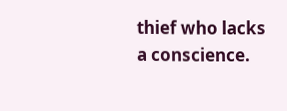thief who lacks a conscience.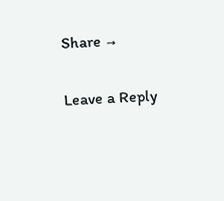Share →

Leave a Reply